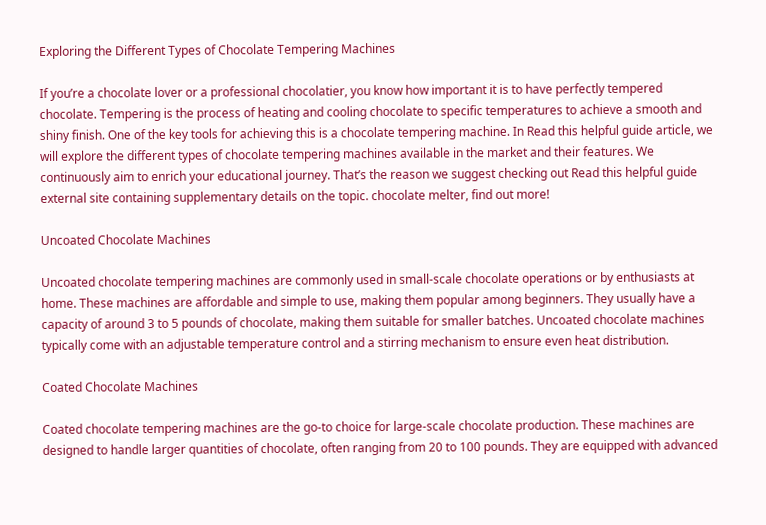Exploring the Different Types of Chocolate Tempering Machines

If you’re a chocolate lover or a professional chocolatier, you know how important it is to have perfectly tempered chocolate. Tempering is the process of heating and cooling chocolate to specific temperatures to achieve a smooth and shiny finish. One of the key tools for achieving this is a chocolate tempering machine. In Read this helpful guide article, we will explore the different types of chocolate tempering machines available in the market and their features. We continuously aim to enrich your educational journey. That’s the reason we suggest checking out Read this helpful guide external site containing supplementary details on the topic. chocolate melter, find out more!

Uncoated Chocolate Machines

Uncoated chocolate tempering machines are commonly used in small-scale chocolate operations or by enthusiasts at home. These machines are affordable and simple to use, making them popular among beginners. They usually have a capacity of around 3 to 5 pounds of chocolate, making them suitable for smaller batches. Uncoated chocolate machines typically come with an adjustable temperature control and a stirring mechanism to ensure even heat distribution.

Coated Chocolate Machines

Coated chocolate tempering machines are the go-to choice for large-scale chocolate production. These machines are designed to handle larger quantities of chocolate, often ranging from 20 to 100 pounds. They are equipped with advanced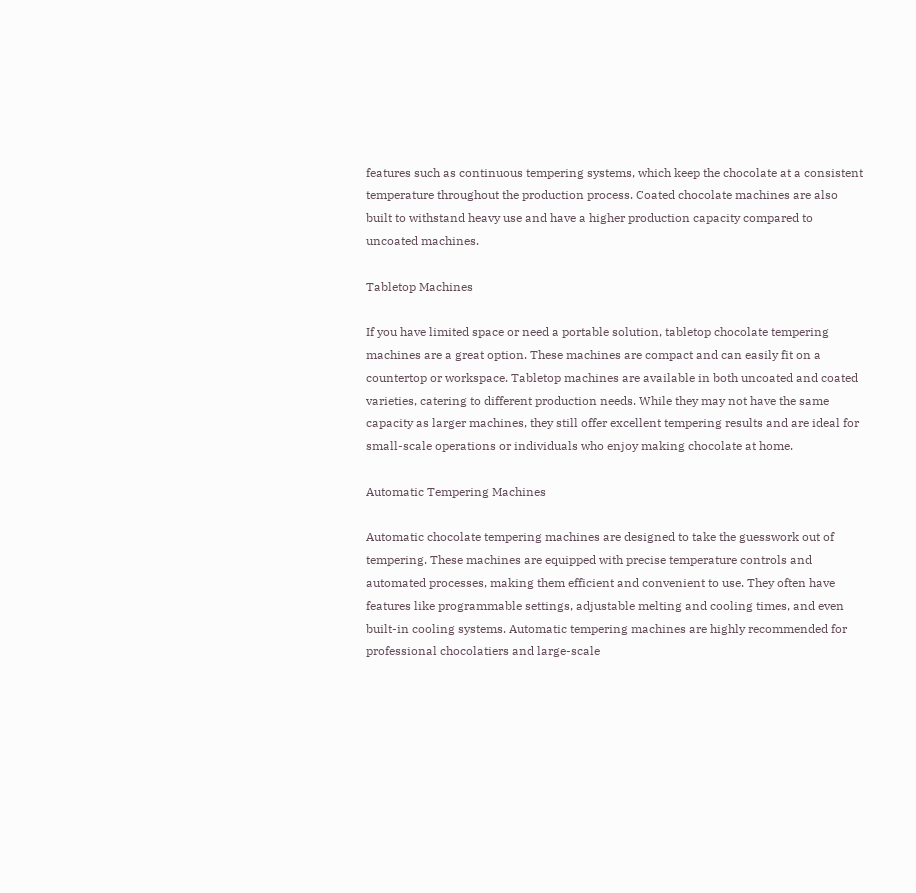features such as continuous tempering systems, which keep the chocolate at a consistent temperature throughout the production process. Coated chocolate machines are also built to withstand heavy use and have a higher production capacity compared to uncoated machines.

Tabletop Machines

If you have limited space or need a portable solution, tabletop chocolate tempering machines are a great option. These machines are compact and can easily fit on a countertop or workspace. Tabletop machines are available in both uncoated and coated varieties, catering to different production needs. While they may not have the same capacity as larger machines, they still offer excellent tempering results and are ideal for small-scale operations or individuals who enjoy making chocolate at home.

Automatic Tempering Machines

Automatic chocolate tempering machines are designed to take the guesswork out of tempering. These machines are equipped with precise temperature controls and automated processes, making them efficient and convenient to use. They often have features like programmable settings, adjustable melting and cooling times, and even built-in cooling systems. Automatic tempering machines are highly recommended for professional chocolatiers and large-scale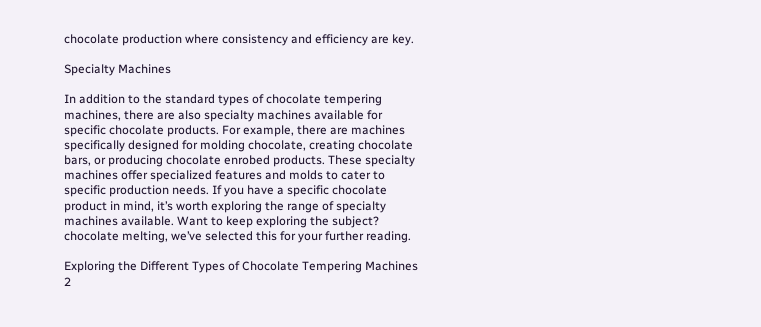chocolate production where consistency and efficiency are key.

Specialty Machines

In addition to the standard types of chocolate tempering machines, there are also specialty machines available for specific chocolate products. For example, there are machines specifically designed for molding chocolate, creating chocolate bars, or producing chocolate enrobed products. These specialty machines offer specialized features and molds to cater to specific production needs. If you have a specific chocolate product in mind, it’s worth exploring the range of specialty machines available. Want to keep exploring the subject? chocolate melting, we’ve selected this for your further reading.

Exploring the Different Types of Chocolate Tempering Machines 2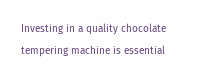Investing in a quality chocolate tempering machine is essential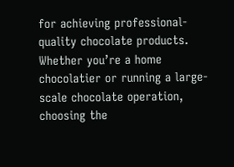for achieving professional-quality chocolate products. Whether you’re a home chocolatier or running a large-scale chocolate operation, choosing the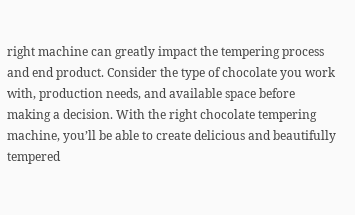right machine can greatly impact the tempering process and end product. Consider the type of chocolate you work with, production needs, and available space before making a decision. With the right chocolate tempering machine, you’ll be able to create delicious and beautifully tempered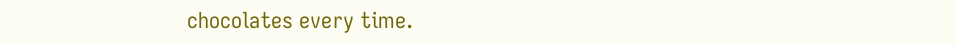chocolates every time.